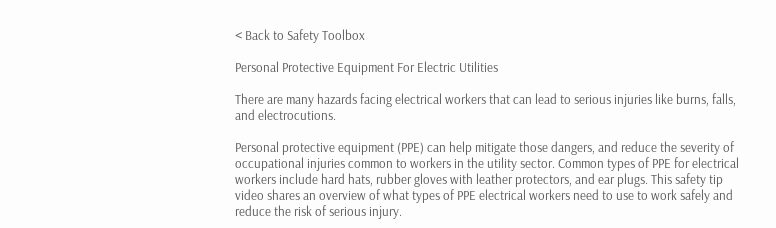< Back to Safety Toolbox

Personal Protective Equipment For Electric Utilities

There are many hazards facing electrical workers that can lead to serious injuries like burns, falls, and electrocutions.

Personal protective equipment (PPE) can help mitigate those dangers, and reduce the severity of occupational injuries common to workers in the utility sector. Common types of PPE for electrical workers include hard hats, rubber gloves with leather protectors, and ear plugs. This safety tip video shares an overview of what types of PPE electrical workers need to use to work safely and reduce the risk of serious injury.